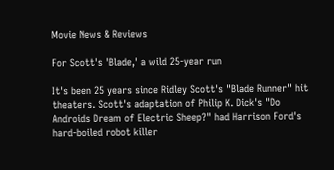Movie News & Reviews

For Scott's 'Blade,' a wild 25-year run

It's been 25 years since Ridley Scott's "Blade Runner" hit theaters. Scott's adaptation of Philip K. Dick's "Do Androids Dream of Electric Sheep?" had Harrison Ford's hard-boiled robot killer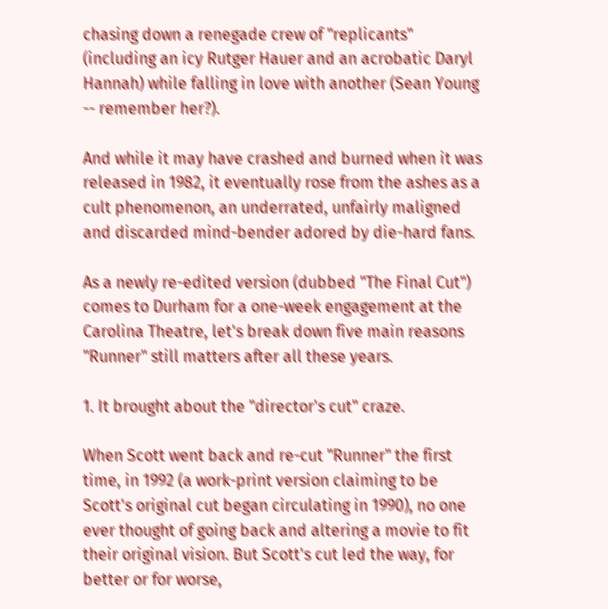chasing down a renegade crew of "replicants" (including an icy Rutger Hauer and an acrobatic Daryl Hannah) while falling in love with another (Sean Young -- remember her?).

And while it may have crashed and burned when it was released in 1982, it eventually rose from the ashes as a cult phenomenon, an underrated, unfairly maligned and discarded mind-bender adored by die-hard fans.

As a newly re-edited version (dubbed "The Final Cut") comes to Durham for a one-week engagement at the Carolina Theatre, let's break down five main reasons "Runner" still matters after all these years.

1. It brought about the "director's cut" craze.

When Scott went back and re-cut "Runner" the first time, in 1992 (a work-print version claiming to be Scott's original cut began circulating in 1990), no one ever thought of going back and altering a movie to fit their original vision. But Scott's cut led the way, for better or for worse,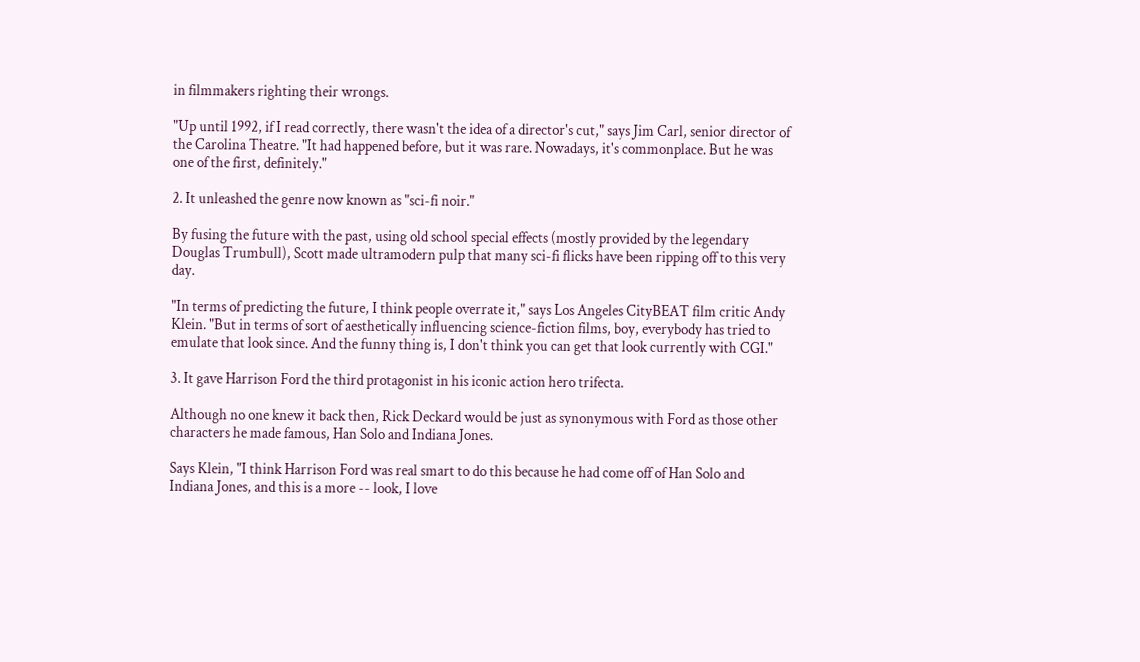in filmmakers righting their wrongs.

"Up until 1992, if I read correctly, there wasn't the idea of a director's cut," says Jim Carl, senior director of the Carolina Theatre. "It had happened before, but it was rare. Nowadays, it's commonplace. But he was one of the first, definitely."

2. It unleashed the genre now known as "sci-fi noir."

By fusing the future with the past, using old school special effects (mostly provided by the legendary Douglas Trumbull), Scott made ultramodern pulp that many sci-fi flicks have been ripping off to this very day.

"In terms of predicting the future, I think people overrate it," says Los Angeles CityBEAT film critic Andy Klein. "But in terms of sort of aesthetically influencing science-fiction films, boy, everybody has tried to emulate that look since. And the funny thing is, I don't think you can get that look currently with CGI."

3. It gave Harrison Ford the third protagonist in his iconic action hero trifecta.

Although no one knew it back then, Rick Deckard would be just as synonymous with Ford as those other characters he made famous, Han Solo and Indiana Jones.

Says Klein, "I think Harrison Ford was real smart to do this because he had come off of Han Solo and Indiana Jones, and this is a more -- look, I love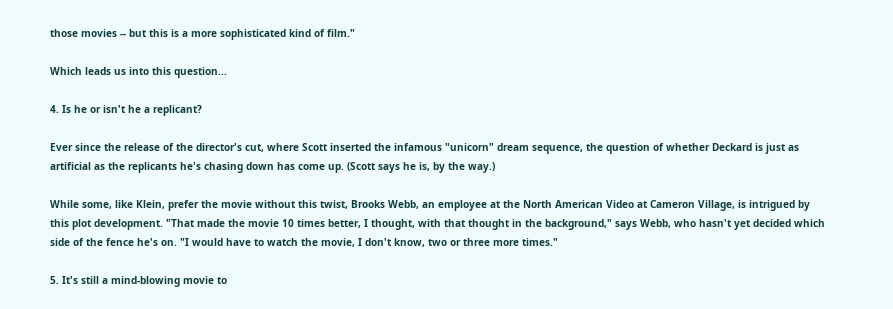those movies -- but this is a more sophisticated kind of film."

Which leads us into this question...

4. Is he or isn't he a replicant?

Ever since the release of the director's cut, where Scott inserted the infamous "unicorn" dream sequence, the question of whether Deckard is just as artificial as the replicants he's chasing down has come up. (Scott says he is, by the way.)

While some, like Klein, prefer the movie without this twist, Brooks Webb, an employee at the North American Video at Cameron Village, is intrigued by this plot development. "That made the movie 10 times better, I thought, with that thought in the background," says Webb, who hasn't yet decided which side of the fence he's on. "I would have to watch the movie, I don't know, two or three more times."

5. It's still a mind-blowing movie to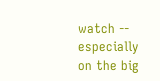watch -- especially on the big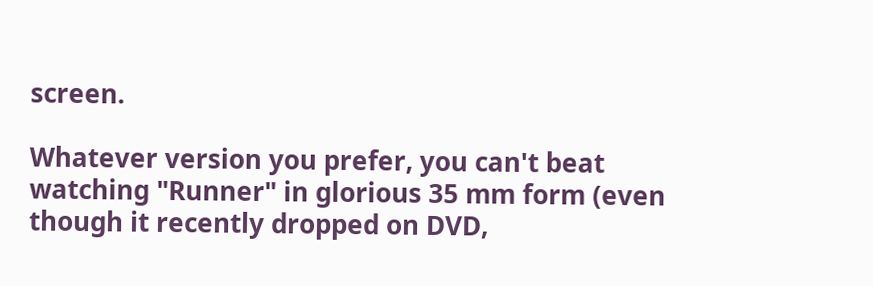screen.

Whatever version you prefer, you can't beat watching "Runner" in glorious 35 mm form (even though it recently dropped on DVD,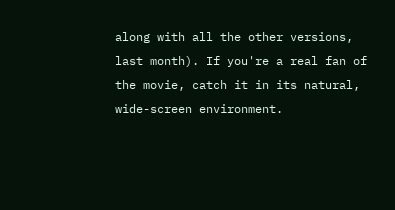along with all the other versions, last month). If you're a real fan of the movie, catch it in its natural, wide-screen environment.